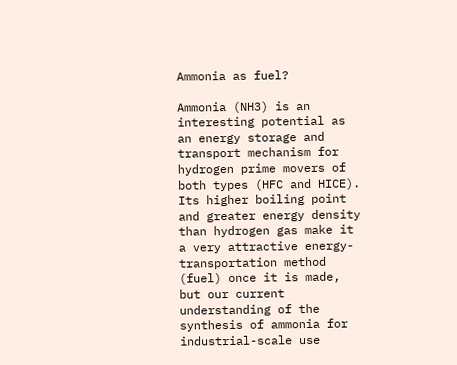Ammonia as fuel?

Ammonia (NH3) is an interesting potential as an energy storage and transport mechanism for hydrogen prime movers of both types (HFC and HICE). Its higher boiling point and greater energy density than hydrogen gas make it a very attractive energy-transportation method (fuel) once it is made, but our current understanding of the synthesis of ammonia for industrial-scale use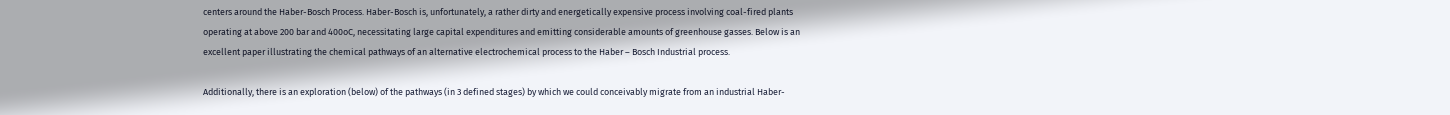centers around the Haber-Bosch Process. Haber-Bosch is, unfortunately, a rather dirty and energetically expensive process involving coal-fired plants operating at above 200 bar and 400oC, necessitating large capital expenditures and emitting considerable amounts of greenhouse gasses. Below is an excellent paper illustrating the chemical pathways of an alternative electrochemical process to the Haber – Bosch Industrial process.

Additionally, there is an exploration (below) of the pathways (in 3 defined stages) by which we could conceivably migrate from an industrial Haber-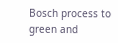Bosch process to green and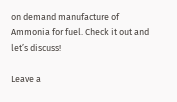on demand manufacture of Ammonia for fuel. Check it out and let’s discuss!

Leave a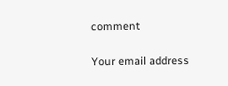comment

Your email address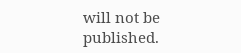will not be published.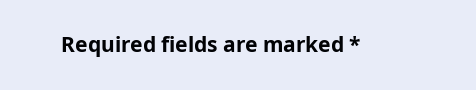Required fields are marked *